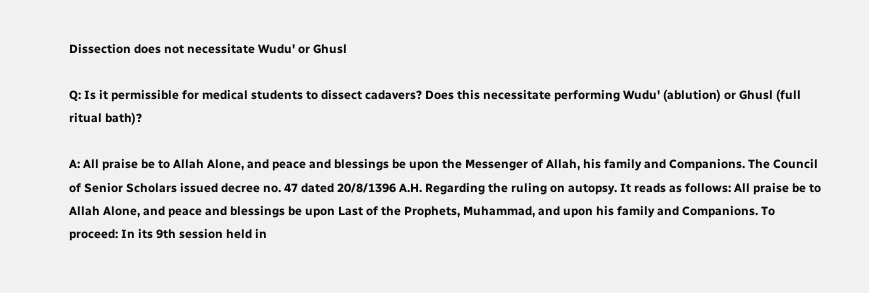Dissection does not necessitate Wudu' or Ghusl

Q: Is it permissible for medical students to dissect cadavers? Does this necessitate performing Wudu' (ablution) or Ghusl (full ritual bath)?

A: All praise be to Allah Alone, and peace and blessings be upon the Messenger of Allah, his family and Companions. The Council of Senior Scholars issued decree no. 47 dated 20/8/1396 A.H. Regarding the ruling on autopsy. It reads as follows: All praise be to Allah Alone, and peace and blessings be upon Last of the Prophets, Muhammad, and upon his family and Companions. To proceed: In its 9th session held in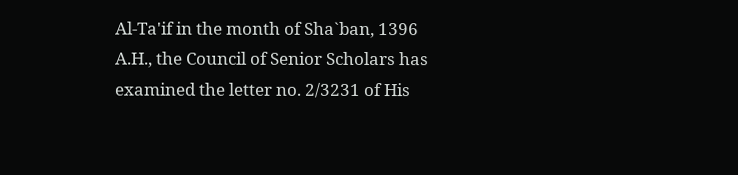Al-Ta'if in the month of Sha`ban, 1396 A.H., the Council of Senior Scholars has examined the letter no. 2/3231 of His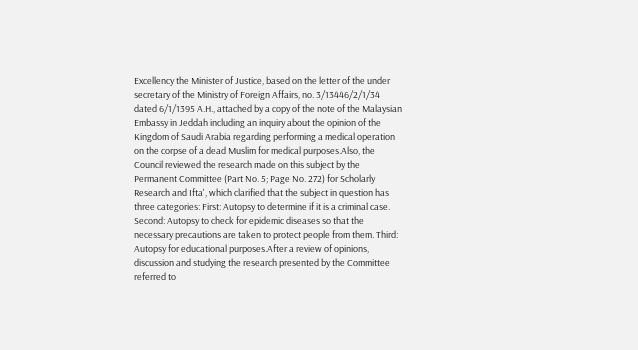Excellency the Minister of Justice, based on the letter of the under secretary of the Ministry of Foreign Affairs, no. 3/13446/2/1/34 dated 6/1/1395 A.H., attached by a copy of the note of the Malaysian Embassy in Jeddah including an inquiry about the opinion of the Kingdom of Saudi Arabia regarding performing a medical operation on the corpse of a dead Muslim for medical purposes.Also, the Council reviewed the research made on this subject by the Permanent Committee (Part No. 5; Page No. 272) for Scholarly Research and Ifta', which clarified that the subject in question has three categories: First: Autopsy to determine if it is a criminal case. Second: Autopsy to check for epidemic diseases so that the necessary precautions are taken to protect people from them. Third: Autopsy for educational purposes.After a review of opinions, discussion and studying the research presented by the Committee referred to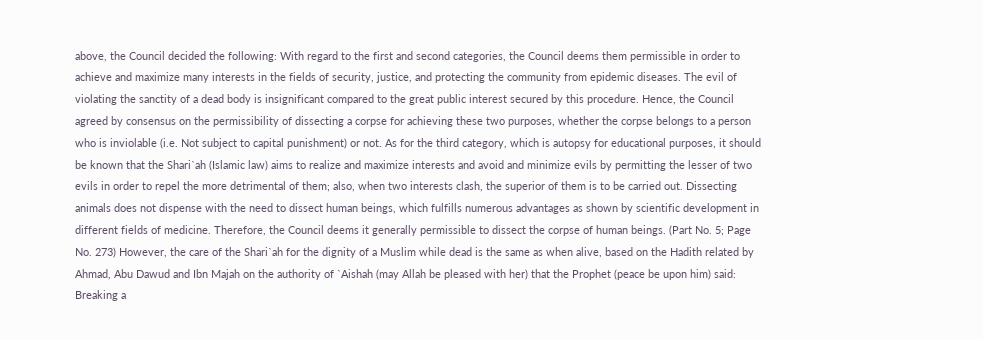above, the Council decided the following: With regard to the first and second categories, the Council deems them permissible in order to achieve and maximize many interests in the fields of security, justice, and protecting the community from epidemic diseases. The evil of violating the sanctity of a dead body is insignificant compared to the great public interest secured by this procedure. Hence, the Council agreed by consensus on the permissibility of dissecting a corpse for achieving these two purposes, whether the corpse belongs to a person who is inviolable (i.e. Not subject to capital punishment) or not. As for the third category, which is autopsy for educational purposes, it should be known that the Shari`ah (Islamic law) aims to realize and maximize interests and avoid and minimize evils by permitting the lesser of two evils in order to repel the more detrimental of them; also, when two interests clash, the superior of them is to be carried out. Dissecting animals does not dispense with the need to dissect human beings, which fulfills numerous advantages as shown by scientific development in different fields of medicine. Therefore, the Council deems it generally permissible to dissect the corpse of human beings. (Part No. 5; Page No. 273) However, the care of the Shari`ah for the dignity of a Muslim while dead is the same as when alive, based on the Hadith related by Ahmad, Abu Dawud and Ibn Majah on the authority of `Aishah (may Allah be pleased with her) that the Prophet (peace be upon him) said: Breaking a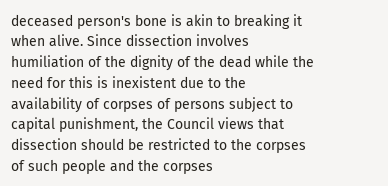deceased person's bone is akin to breaking it when alive. Since dissection involves humiliation of the dignity of the dead while the need for this is inexistent due to the availability of corpses of persons subject to capital punishment, the Council views that dissection should be restricted to the corpses of such people and the corpses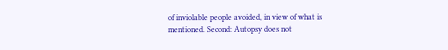of inviolable people avoided, in view of what is mentioned. Second: Autopsy does not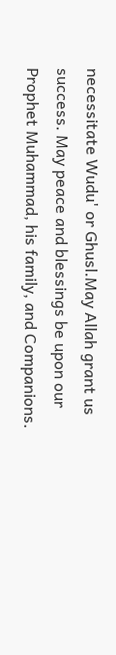necessitate Wudu' or Ghusl.May Allah grant us success. May peace and blessings be upon our Prophet Muhammad, his family, and Companions.